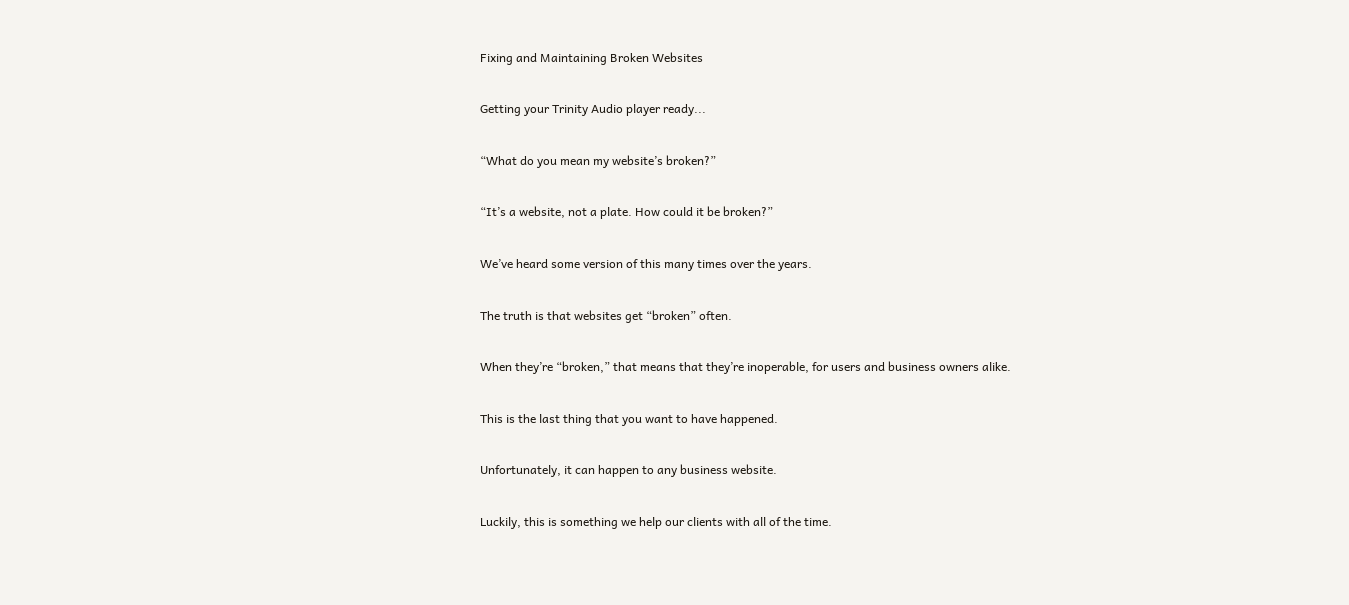Fixing and Maintaining Broken Websites

Getting your Trinity Audio player ready...

“What do you mean my website’s broken?”

“It’s a website, not a plate. How could it be broken?”

We’ve heard some version of this many times over the years.

The truth is that websites get “broken” often.

When they’re “broken,” that means that they’re inoperable, for users and business owners alike.

This is the last thing that you want to have happened.

Unfortunately, it can happen to any business website.

Luckily, this is something we help our clients with all of the time.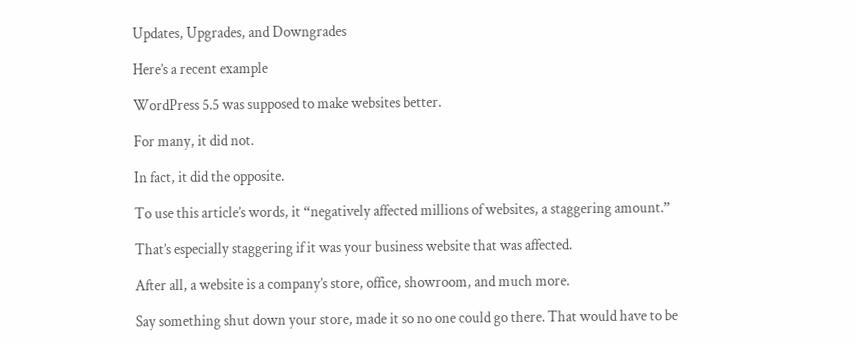Updates, Upgrades, and Downgrades

Here’s a recent example

WordPress 5.5 was supposed to make websites better.

For many, it did not.

In fact, it did the opposite.

To use this article’s words, it “negatively affected millions of websites, a staggering amount.”

That’s especially staggering if it was your business website that was affected.

After all, a website is a company’s store, office, showroom, and much more.

Say something shut down your store, made it so no one could go there. That would have to be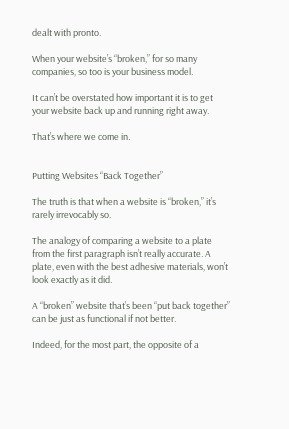dealt with pronto.

When your website’s “broken,” for so many companies, so too is your business model.

It can’t be overstated how important it is to get your website back up and running right away.

That’s where we come in.


Putting Websites “Back Together”

The truth is that when a website is “broken,” it’s rarely irrevocably so.

The analogy of comparing a website to a plate from the first paragraph isn’t really accurate. A plate, even with the best adhesive materials, won’t look exactly as it did.

A “broken” website that’s been “put back together” can be just as functional if not better.

Indeed, for the most part, the opposite of a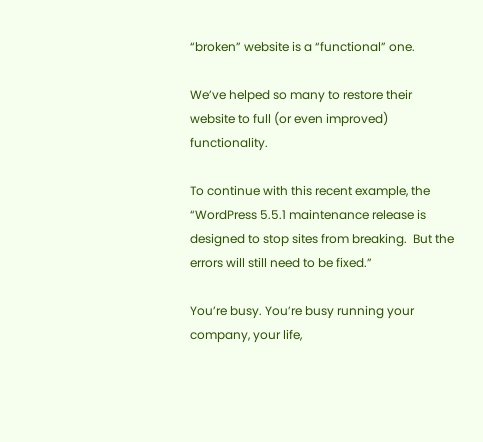“broken” website is a “functional” one.

We’ve helped so many to restore their website to full (or even improved) functionality.

To continue with this recent example, the “WordPress 5.5.1 maintenance release is designed to stop sites from breaking.  But the errors will still need to be fixed.”

You’re busy. You’re busy running your company, your life,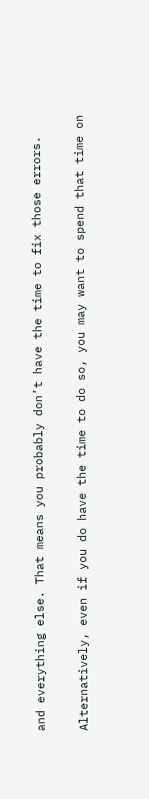and everything else. That means you probably don’t have the time to fix those errors.

Alternatively, even if you do have the time to do so, you may want to spend that time on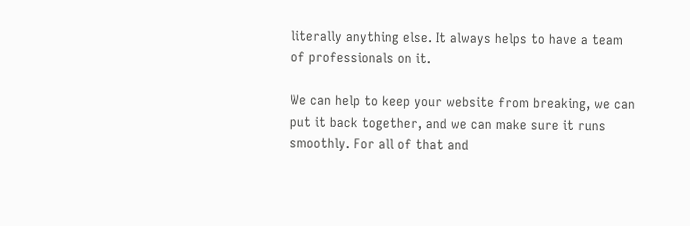literally anything else. It always helps to have a team of professionals on it.

We can help to keep your website from breaking, we can put it back together, and we can make sure it runs smoothly. For all of that and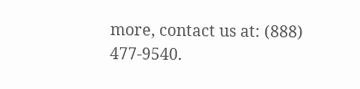more, contact us at: (888) 477-9540.